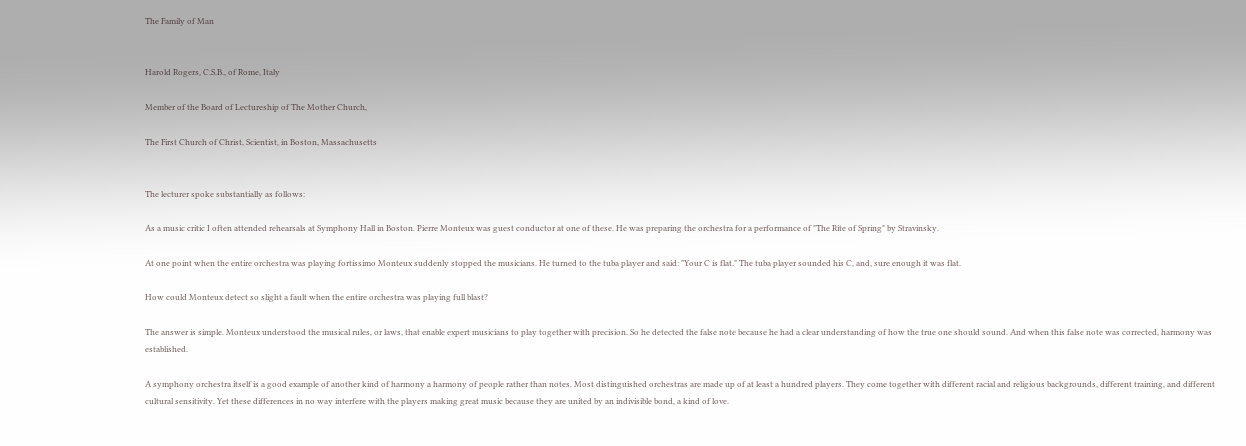The Family of Man


Harold Rogers, C.S.B., of Rome, Italy

Member of the Board of Lectureship of The Mother Church,

The First Church of Christ, Scientist, in Boston, Massachusetts


The lecturer spoke substantially as follows:

As a music critic I often attended rehearsals at Symphony Hall in Boston. Pierre Monteux was guest conductor at one of these. He was preparing the orchestra for a performance of "The Rite of Spring" by Stravinsky.

At one point when the entire orchestra was playing fortissimo Monteux suddenly stopped the musicians. He turned to the tuba player and said: "Your C is flat." The tuba player sounded his C, and, sure enough it was flat.

How could Monteux detect so slight a fault when the entire orchestra was playing full blast?

The answer is simple. Monteux understood the musical rules, or laws, that enable expert musicians to play together with precision. So he detected the false note because he had a clear understanding of how the true one should sound. And when this false note was corrected, harmony was established.

A symphony orchestra itself is a good example of another kind of harmony a harmony of people rather than notes. Most distinguished orchestras are made up of at least a hundred players. They come together with different racial and religious backgrounds, different training, and different cultural sensitivity. Yet these differences in no way interfere with the players making great music because they are united by an indivisible bond, a kind of love.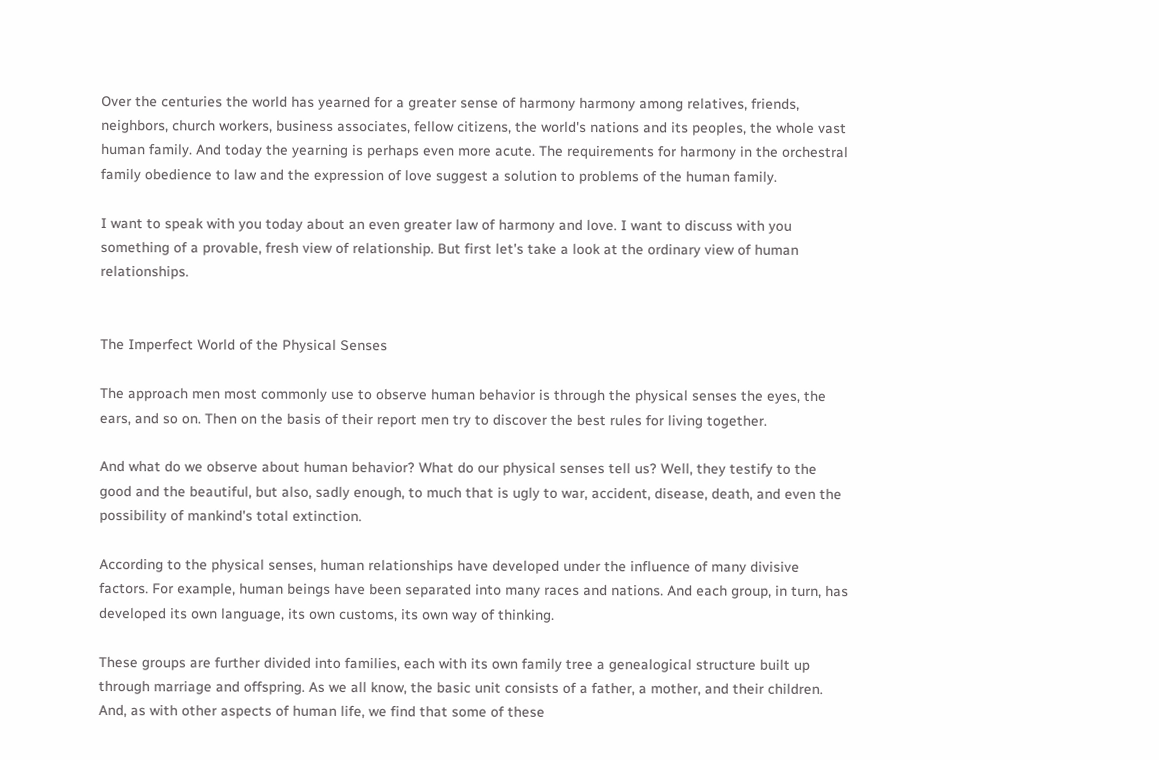Over the centuries the world has yearned for a greater sense of harmony harmony among relatives, friends, neighbors, church workers, business associates, fellow citizens, the world's nations and its peoples, the whole vast human family. And today the yearning is perhaps even more acute. The requirements for harmony in the orchestral family obedience to law and the expression of love suggest a solution to problems of the human family.

I want to speak with you today about an even greater law of harmony and love. I want to discuss with you something of a provable, fresh view of relationship. But first let's take a look at the ordinary view of human relationships.


The Imperfect World of the Physical Senses

The approach men most commonly use to observe human behavior is through the physical senses the eyes, the ears, and so on. Then on the basis of their report men try to discover the best rules for living together.

And what do we observe about human behavior? What do our physical senses tell us? Well, they testify to the good and the beautiful, but also, sadly enough, to much that is ugly to war, accident, disease, death, and even the possibility of mankind's total extinction.

According to the physical senses, human relationships have developed under the influence of many divisive factors. For example, human beings have been separated into many races and nations. And each group, in turn, has developed its own language, its own customs, its own way of thinking.

These groups are further divided into families, each with its own family tree a genealogical structure built up through marriage and offspring. As we all know, the basic unit consists of a father, a mother, and their children. And, as with other aspects of human life, we find that some of these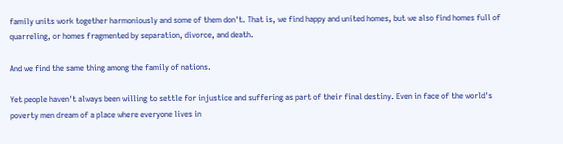family units work together harmoniously and some of them don't. That is, we find happy and united homes, but we also find homes full of quarreling, or homes fragmented by separation, divorce, and death.

And we find the same thing among the family of nations.

Yet people haven't always been willing to settle for injustice and suffering as part of their final destiny. Even in face of the world's poverty men dream of a place where everyone lives in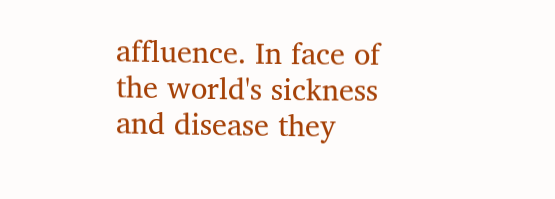affluence. In face of the world's sickness and disease they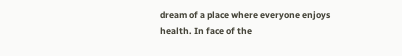dream of a place where everyone enjoys health. In face of the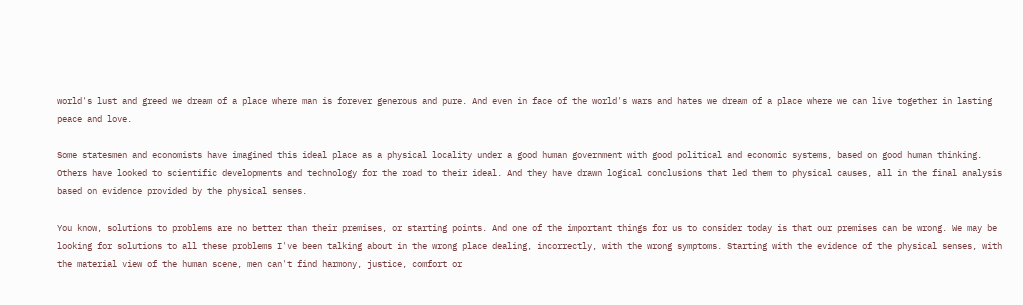world's lust and greed we dream of a place where man is forever generous and pure. And even in face of the world's wars and hates we dream of a place where we can live together in lasting peace and love.

Some statesmen and economists have imagined this ideal place as a physical locality under a good human government with good political and economic systems, based on good human thinking. Others have looked to scientific developments and technology for the road to their ideal. And they have drawn logical conclusions that led them to physical causes, all in the final analysis based on evidence provided by the physical senses.

You know, solutions to problems are no better than their premises, or starting points. And one of the important things for us to consider today is that our premises can be wrong. We may be looking for solutions to all these problems I've been talking about in the wrong place dealing, incorrectly, with the wrong symptoms. Starting with the evidence of the physical senses, with the material view of the human scene, men can't find harmony, justice, comfort or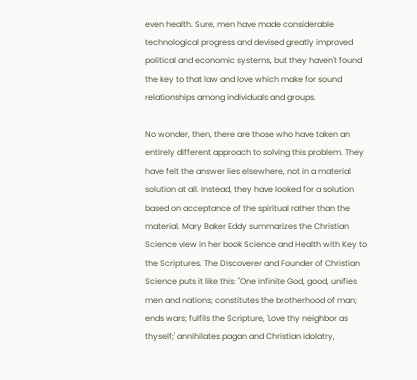even health. Sure, men have made considerable technological progress and devised greatly improved political and economic systems, but they haven't found the key to that law and love which make for sound relationships among individuals and groups.

No wonder, then, there are those who have taken an entirely different approach to solving this problem. They have felt the answer lies elsewhere, not in a material solution at all. Instead, they have looked for a solution based on acceptance of the spiritual rather than the material. Mary Baker Eddy summarizes the Christian Science view in her book Science and Health with Key to the Scriptures. The Discoverer and Founder of Christian Science puts it like this: "One infinite God, good, unifies men and nations; constitutes the brotherhood of man; ends wars; fulfils the Scripture, 'Love thy neighbor as thyself;' annihilates pagan and Christian idolatry,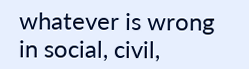whatever is wrong in social, civil,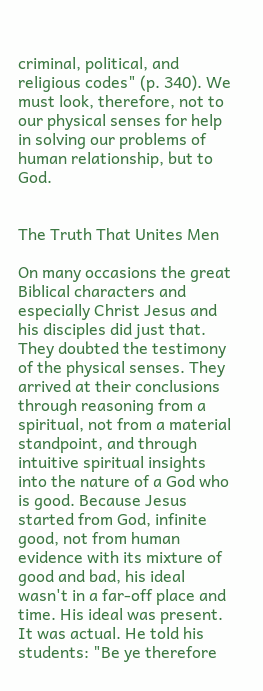criminal, political, and religious codes" (p. 340). We must look, therefore, not to our physical senses for help in solving our problems of human relationship, but to God.


The Truth That Unites Men

On many occasions the great Biblical characters and especially Christ Jesus and his disciples did just that. They doubted the testimony of the physical senses. They arrived at their conclusions through reasoning from a spiritual, not from a material standpoint, and through intuitive spiritual insights into the nature of a God who is good. Because Jesus started from God, infinite good, not from human evidence with its mixture of good and bad, his ideal wasn't in a far-off place and time. His ideal was present. It was actual. He told his students: "Be ye therefore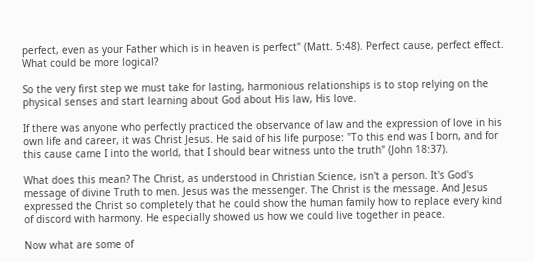perfect, even as your Father which is in heaven is perfect" (Matt. 5:48). Perfect cause, perfect effect. What could be more logical?

So the very first step we must take for lasting, harmonious relationships is to stop relying on the physical senses and start learning about God about His law, His love.

If there was anyone who perfectly practiced the observance of law and the expression of love in his own life and career, it was Christ Jesus. He said of his life purpose: "To this end was I born, and for this cause came I into the world, that I should bear witness unto the truth" (John 18:37).

What does this mean? The Christ, as understood in Christian Science, isn't a person. It's God's message of divine Truth to men. Jesus was the messenger. The Christ is the message. And Jesus expressed the Christ so completely that he could show the human family how to replace every kind of discord with harmony. He especially showed us how we could live together in peace.

Now what are some of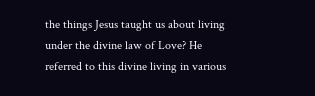the things Jesus taught us about living under the divine law of Love? He referred to this divine living in various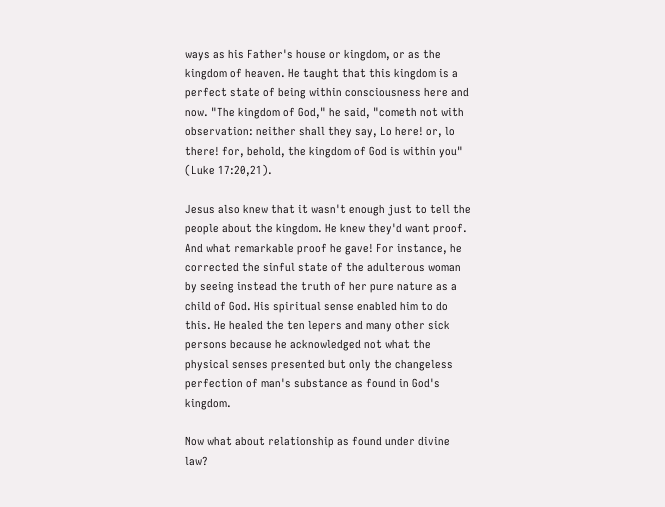ways as his Father's house or kingdom, or as the kingdom of heaven. He taught that this kingdom is a perfect state of being within consciousness here and now. "The kingdom of God," he said, "cometh not with observation: neither shall they say, Lo here! or, lo there! for, behold, the kingdom of God is within you" (Luke 17:20,21).

Jesus also knew that it wasn't enough just to tell the people about the kingdom. He knew they'd want proof. And what remarkable proof he gave! For instance, he corrected the sinful state of the adulterous woman by seeing instead the truth of her pure nature as a child of God. His spiritual sense enabled him to do this. He healed the ten lepers and many other sick persons because he acknowledged not what the physical senses presented but only the changeless perfection of man's substance as found in God's kingdom.

Now what about relationship as found under divine law?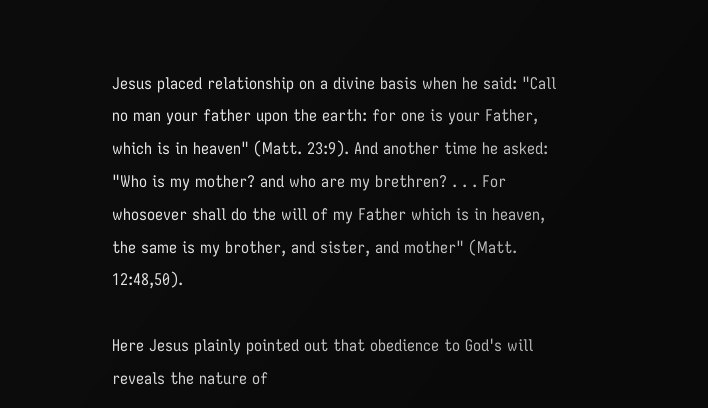Jesus placed relationship on a divine basis when he said: "Call no man your father upon the earth: for one is your Father, which is in heaven" (Matt. 23:9). And another time he asked: "Who is my mother? and who are my brethren? . . . For whosoever shall do the will of my Father which is in heaven, the same is my brother, and sister, and mother" (Matt. 12:48,50).

Here Jesus plainly pointed out that obedience to God's will reveals the nature of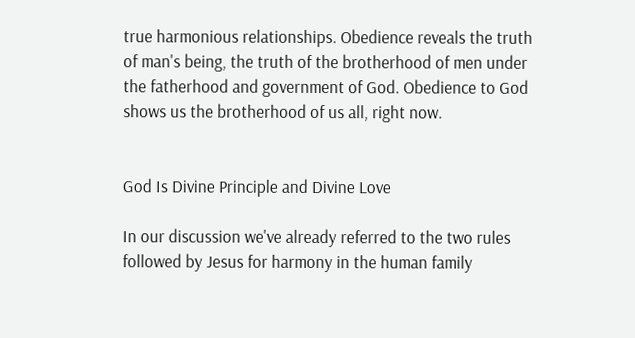true harmonious relationships. Obedience reveals the truth of man's being, the truth of the brotherhood of men under the fatherhood and government of God. Obedience to God shows us the brotherhood of us all, right now.


God Is Divine Principle and Divine Love

In our discussion we've already referred to the two rules followed by Jesus for harmony in the human family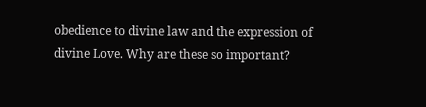obedience to divine law and the expression of divine Love. Why are these so important?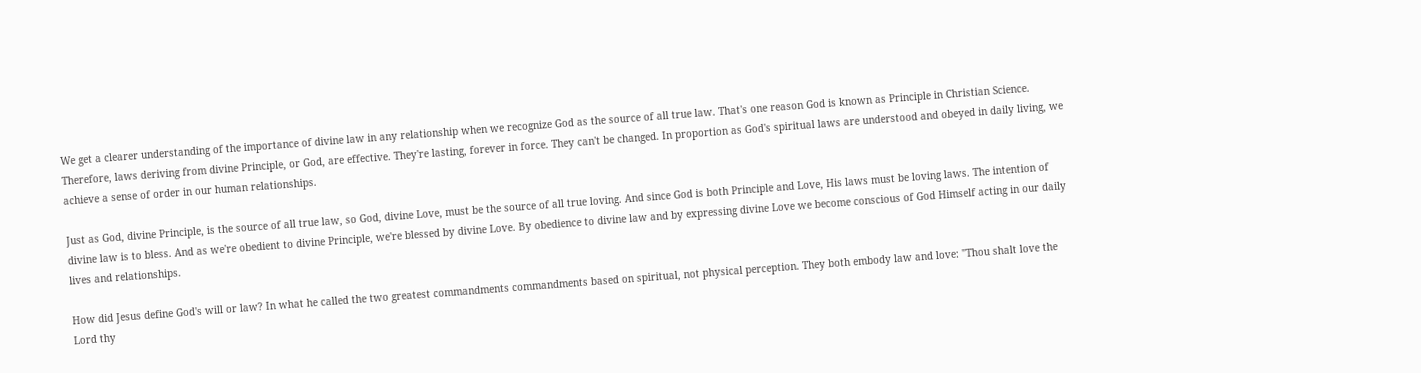We get a clearer understanding of the importance of divine law in any relationship when we recognize God as the source of all true law. That's one reason God is known as Principle in Christian Science. Therefore, laws deriving from divine Principle, or God, are effective. They're lasting, forever in force. They can't be changed. In proportion as God's spiritual laws are understood and obeyed in daily living, we achieve a sense of order in our human relationships.

Just as God, divine Principle, is the source of all true law, so God, divine Love, must be the source of all true loving. And since God is both Principle and Love, His laws must be loving laws. The intention of divine law is to bless. And as we're obedient to divine Principle, we're blessed by divine Love. By obedience to divine law and by expressing divine Love we become conscious of God Himself acting in our daily lives and relationships.

How did Jesus define God's will or law? In what he called the two greatest commandments commandments based on spiritual, not physical perception. They both embody law and love: "Thou shalt love the Lord thy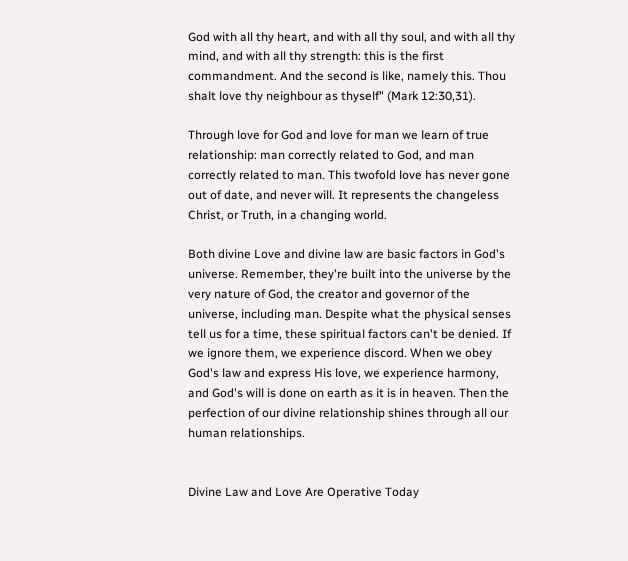God with all thy heart, and with all thy soul, and with all thy mind, and with all thy strength: this is the first commandment. And the second is like, namely this. Thou shalt love thy neighbour as thyself" (Mark 12:30,31).

Through love for God and love for man we learn of true relationship: man correctly related to God, and man correctly related to man. This twofold love has never gone out of date, and never will. It represents the changeless Christ, or Truth, in a changing world.

Both divine Love and divine law are basic factors in God's universe. Remember, they're built into the universe by the very nature of God, the creator and governor of the universe, including man. Despite what the physical senses tell us for a time, these spiritual factors can't be denied. If we ignore them, we experience discord. When we obey God's law and express His love, we experience harmony, and God's will is done on earth as it is in heaven. Then the perfection of our divine relationship shines through all our human relationships.


Divine Law and Love Are Operative Today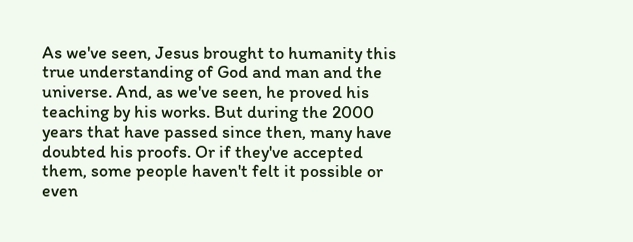As we've seen, Jesus brought to humanity this true understanding of God and man and the universe. And, as we've seen, he proved his teaching by his works. But during the 2000 years that have passed since then, many have doubted his proofs. Or if they've accepted them, some people haven't felt it possible or even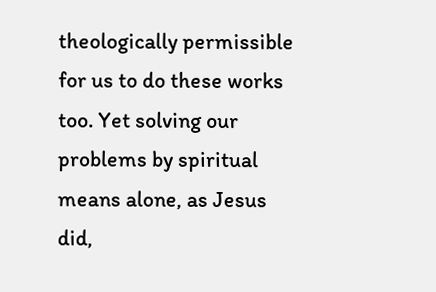theologically permissible for us to do these works too. Yet solving our problems by spiritual means alone, as Jesus did,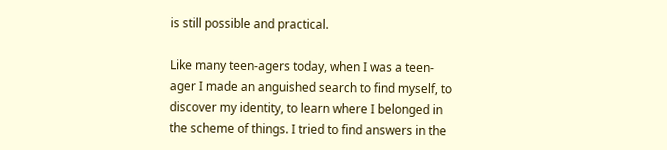is still possible and practical.

Like many teen-agers today, when I was a teen-ager I made an anguished search to find myself, to discover my identity, to learn where I belonged in the scheme of things. I tried to find answers in the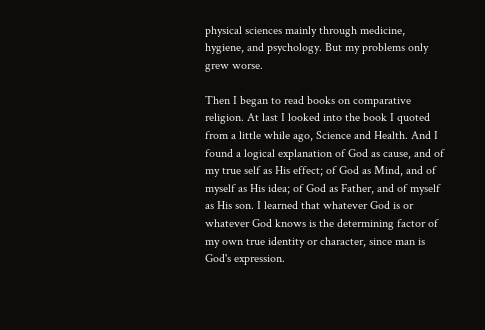physical sciences mainly through medicine, hygiene, and psychology. But my problems only grew worse.

Then I began to read books on comparative religion. At last I looked into the book I quoted from a little while ago, Science and Health. And I found a logical explanation of God as cause, and of my true self as His effect; of God as Mind, and of myself as His idea; of God as Father, and of myself as His son. I learned that whatever God is or whatever God knows is the determining factor of my own true identity or character, since man is God's expression.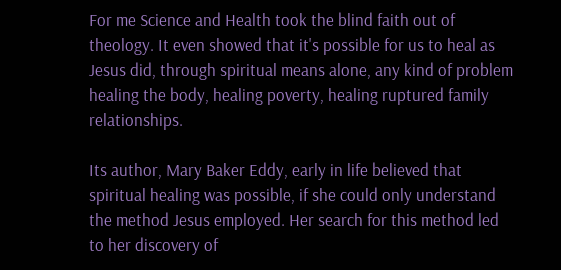For me Science and Health took the blind faith out of theology. It even showed that it's possible for us to heal as Jesus did, through spiritual means alone, any kind of problem healing the body, healing poverty, healing ruptured family relationships.

Its author, Mary Baker Eddy, early in life believed that spiritual healing was possible, if she could only understand the method Jesus employed. Her search for this method led to her discovery of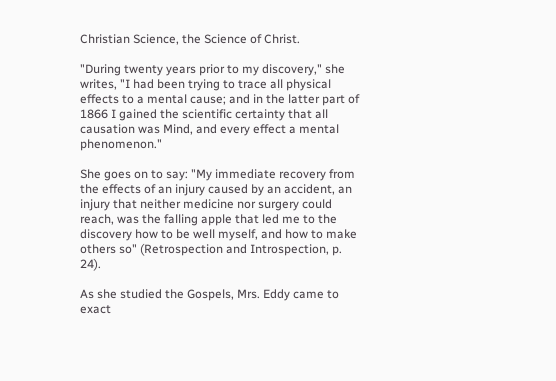Christian Science, the Science of Christ.

"During twenty years prior to my discovery," she writes, "I had been trying to trace all physical effects to a mental cause; and in the latter part of 1866 I gained the scientific certainty that all causation was Mind, and every effect a mental phenomenon."

She goes on to say: "My immediate recovery from the effects of an injury caused by an accident, an injury that neither medicine nor surgery could reach, was the falling apple that led me to the discovery how to be well myself, and how to make others so" (Retrospection and Introspection, p. 24).

As she studied the Gospels, Mrs. Eddy came to exact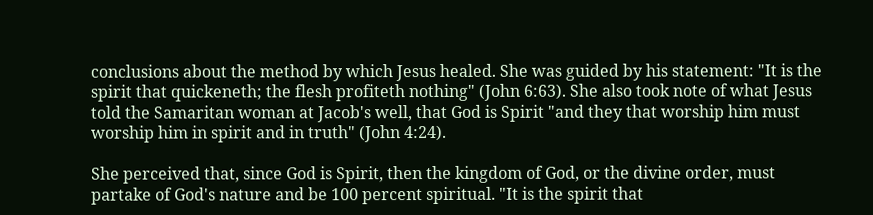conclusions about the method by which Jesus healed. She was guided by his statement: "It is the spirit that quickeneth; the flesh profiteth nothing" (John 6:63). She also took note of what Jesus told the Samaritan woman at Jacob's well, that God is Spirit "and they that worship him must worship him in spirit and in truth" (John 4:24).

She perceived that, since God is Spirit, then the kingdom of God, or the divine order, must partake of God's nature and be 100 percent spiritual. "It is the spirit that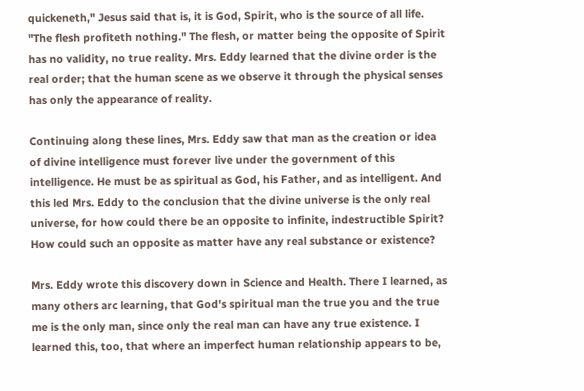quickeneth," Jesus said that is, it is God, Spirit, who is the source of all life. "The flesh profiteth nothing." The flesh, or matter being the opposite of Spirit has no validity, no true reality. Mrs. Eddy learned that the divine order is the real order; that the human scene as we observe it through the physical senses has only the appearance of reality.

Continuing along these lines, Mrs. Eddy saw that man as the creation or idea of divine intelligence must forever live under the government of this intelligence. He must be as spiritual as God, his Father, and as intelligent. And this led Mrs. Eddy to the conclusion that the divine universe is the only real universe, for how could there be an opposite to infinite, indestructible Spirit? How could such an opposite as matter have any real substance or existence?

Mrs. Eddy wrote this discovery down in Science and Health. There I learned, as many others arc learning, that God's spiritual man the true you and the true me is the only man, since only the real man can have any true existence. I learned this, too, that where an imperfect human relationship appears to be,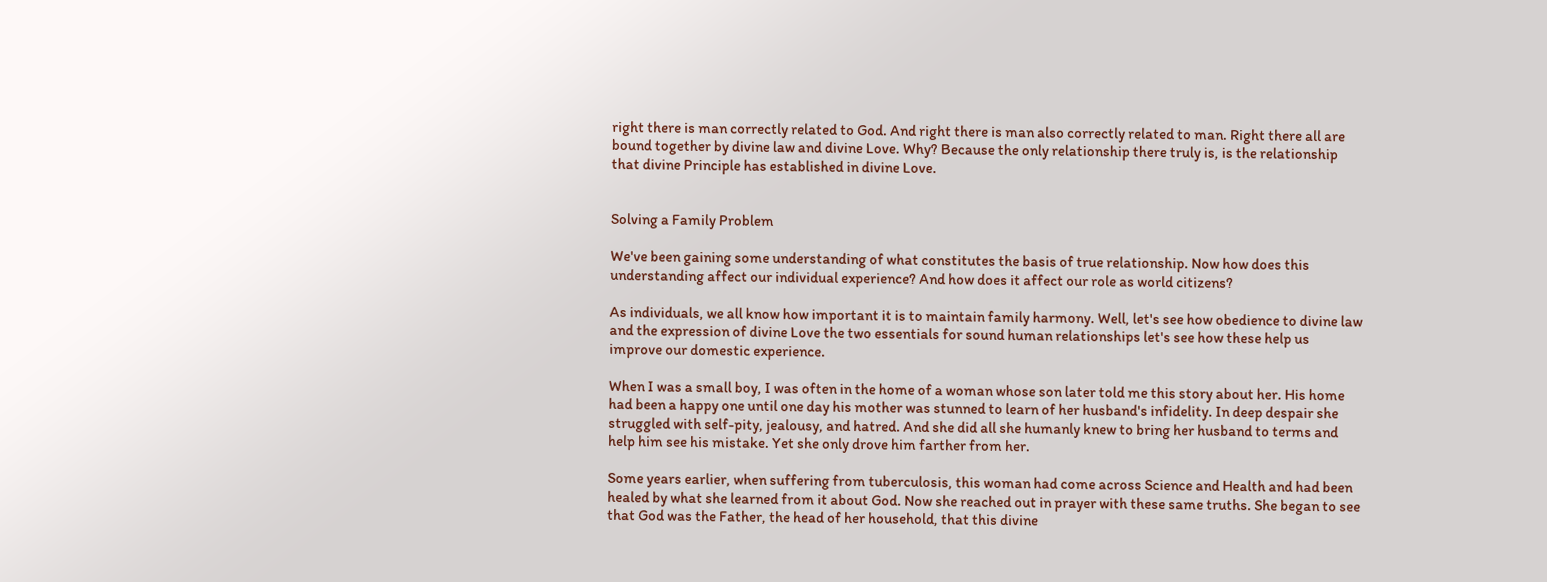right there is man correctly related to God. And right there is man also correctly related to man. Right there all are bound together by divine law and divine Love. Why? Because the only relationship there truly is, is the relationship that divine Principle has established in divine Love.


Solving a Family Problem

We've been gaining some understanding of what constitutes the basis of true relationship. Now how does this understanding affect our individual experience? And how does it affect our role as world citizens?

As individuals, we all know how important it is to maintain family harmony. Well, let's see how obedience to divine law and the expression of divine Love the two essentials for sound human relationships let's see how these help us improve our domestic experience.

When I was a small boy, I was often in the home of a woman whose son later told me this story about her. His home had been a happy one until one day his mother was stunned to learn of her husband's infidelity. In deep despair she struggled with self-pity, jealousy, and hatred. And she did all she humanly knew to bring her husband to terms and help him see his mistake. Yet she only drove him farther from her.

Some years earlier, when suffering from tuberculosis, this woman had come across Science and Health and had been healed by what she learned from it about God. Now she reached out in prayer with these same truths. She began to see that God was the Father, the head of her household, that this divine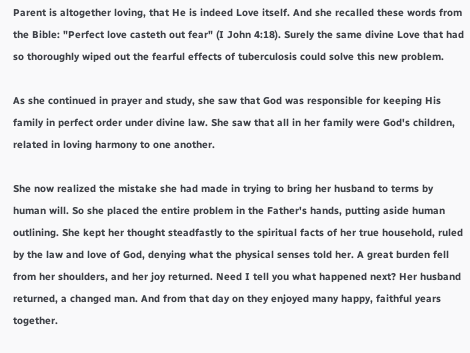Parent is altogether loving, that He is indeed Love itself. And she recalled these words from the Bible: "Perfect love casteth out fear" (I John 4:18). Surely the same divine Love that had so thoroughly wiped out the fearful effects of tuberculosis could solve this new problem.

As she continued in prayer and study, she saw that God was responsible for keeping His family in perfect order under divine law. She saw that all in her family were God's children, related in loving harmony to one another.

She now realized the mistake she had made in trying to bring her husband to terms by human will. So she placed the entire problem in the Father's hands, putting aside human outlining. She kept her thought steadfastly to the spiritual facts of her true household, ruled by the law and love of God, denying what the physical senses told her. A great burden fell from her shoulders, and her joy returned. Need I tell you what happened next? Her husband returned, a changed man. And from that day on they enjoyed many happy, faithful years together.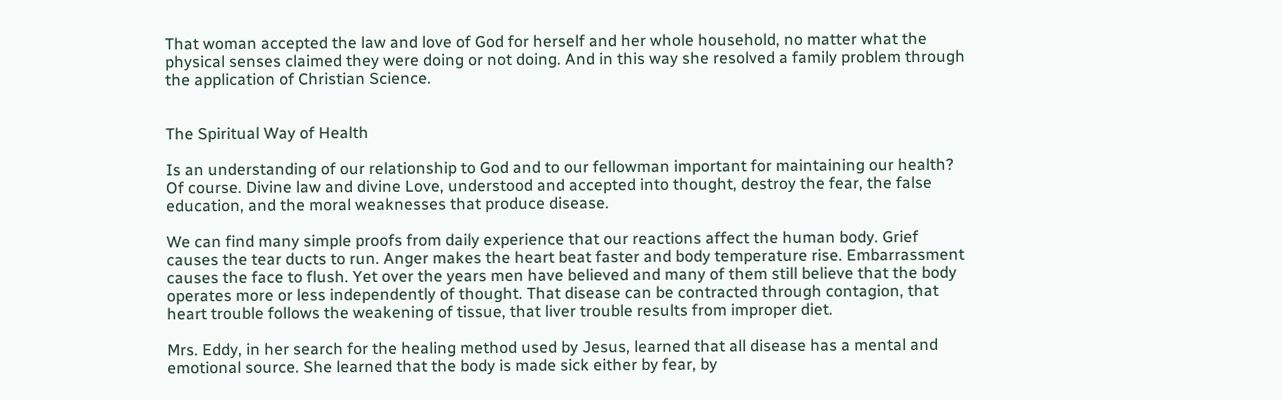That woman accepted the law and love of God for herself and her whole household, no matter what the physical senses claimed they were doing or not doing. And in this way she resolved a family problem through the application of Christian Science.


The Spiritual Way of Health

Is an understanding of our relationship to God and to our fellowman important for maintaining our health? Of course. Divine law and divine Love, understood and accepted into thought, destroy the fear, the false education, and the moral weaknesses that produce disease.

We can find many simple proofs from daily experience that our reactions affect the human body. Grief causes the tear ducts to run. Anger makes the heart beat faster and body temperature rise. Embarrassment causes the face to flush. Yet over the years men have believed and many of them still believe that the body operates more or less independently of thought. That disease can be contracted through contagion, that heart trouble follows the weakening of tissue, that liver trouble results from improper diet.

Mrs. Eddy, in her search for the healing method used by Jesus, learned that all disease has a mental and emotional source. She learned that the body is made sick either by fear, by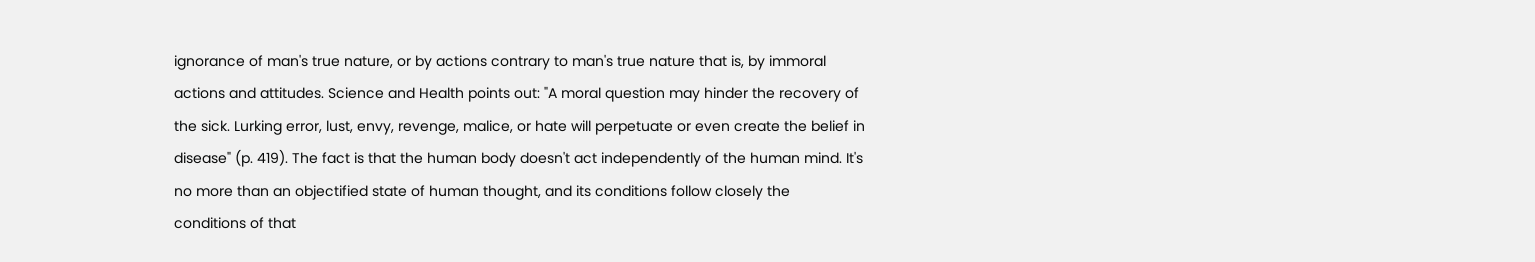ignorance of man's true nature, or by actions contrary to man's true nature that is, by immoral actions and attitudes. Science and Health points out: "A moral question may hinder the recovery of the sick. Lurking error, lust, envy, revenge, malice, or hate will perpetuate or even create the belief in disease" (p. 419). The fact is that the human body doesn't act independently of the human mind. It's no more than an objectified state of human thought, and its conditions follow closely the conditions of that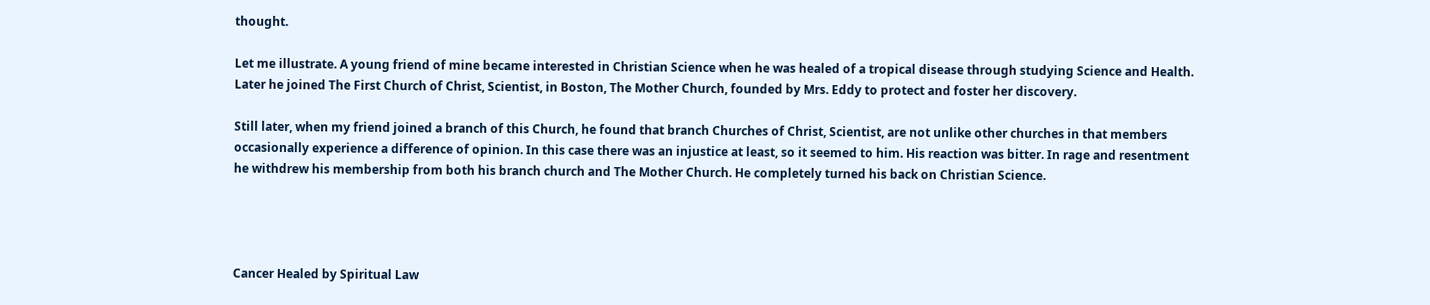thought.

Let me illustrate. A young friend of mine became interested in Christian Science when he was healed of a tropical disease through studying Science and Health. Later he joined The First Church of Christ, Scientist, in Boston, The Mother Church, founded by Mrs. Eddy to protect and foster her discovery.

Still later, when my friend joined a branch of this Church, he found that branch Churches of Christ, Scientist, are not unlike other churches in that members occasionally experience a difference of opinion. In this case there was an injustice at least, so it seemed to him. His reaction was bitter. In rage and resentment he withdrew his membership from both his branch church and The Mother Church. He completely turned his back on Christian Science.




Cancer Healed by Spiritual Law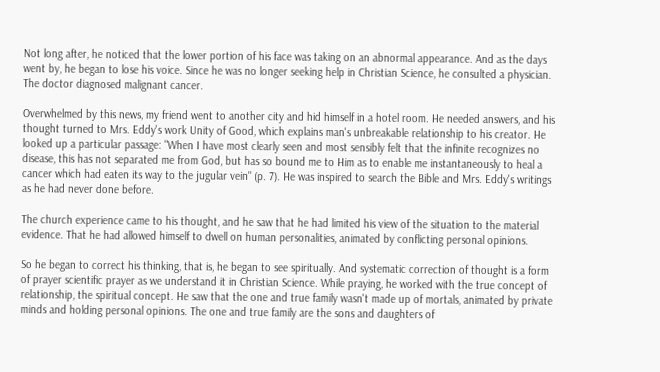Not long after, he noticed that the lower portion of his face was taking on an abnormal appearance. And as the days went by, he began to lose his voice. Since he was no longer seeking help in Christian Science, he consulted a physician. The doctor diagnosed malignant cancer.

Overwhelmed by this news, my friend went to another city and hid himself in a hotel room. He needed answers, and his thought turned to Mrs. Eddy's work Unity of Good, which explains man's unbreakable relationship to his creator. He looked up a particular passage: "When I have most clearly seen and most sensibly felt that the infinite recognizes no disease, this has not separated me from God, but has so bound me to Him as to enable me instantaneously to heal a cancer which had eaten its way to the jugular vein" (p. 7). He was inspired to search the Bible and Mrs. Eddy's writings as he had never done before.

The church experience came to his thought, and he saw that he had limited his view of the situation to the material evidence. That he had allowed himself to dwell on human personalities, animated by conflicting personal opinions.

So he began to correct his thinking, that is, he began to see spiritually. And systematic correction of thought is a form of prayer scientific prayer as we understand it in Christian Science. While praying, he worked with the true concept of relationship, the spiritual concept. He saw that the one and true family wasn't made up of mortals, animated by private minds and holding personal opinions. The one and true family are the sons and daughters of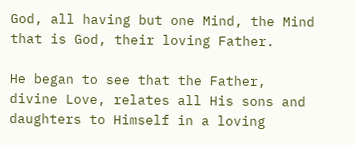God, all having but one Mind, the Mind that is God, their loving Father.

He began to see that the Father, divine Love, relates all His sons and daughters to Himself in a loving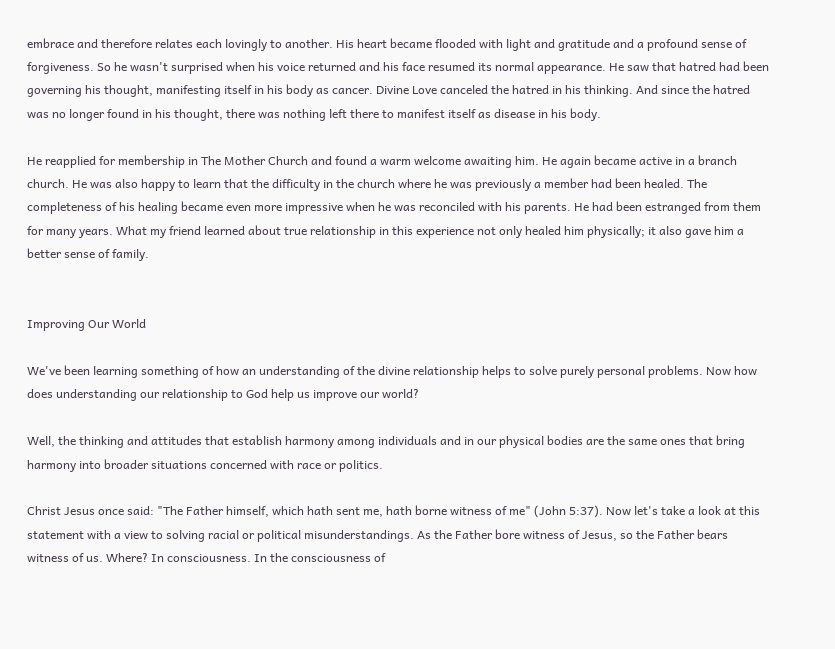embrace and therefore relates each lovingly to another. His heart became flooded with light and gratitude and a profound sense of forgiveness. So he wasn't surprised when his voice returned and his face resumed its normal appearance. He saw that hatred had been governing his thought, manifesting itself in his body as cancer. Divine Love canceled the hatred in his thinking. And since the hatred was no longer found in his thought, there was nothing left there to manifest itself as disease in his body.

He reapplied for membership in The Mother Church and found a warm welcome awaiting him. He again became active in a branch church. He was also happy to learn that the difficulty in the church where he was previously a member had been healed. The completeness of his healing became even more impressive when he was reconciled with his parents. He had been estranged from them for many years. What my friend learned about true relationship in this experience not only healed him physically; it also gave him a better sense of family.


Improving Our World

We've been learning something of how an understanding of the divine relationship helps to solve purely personal problems. Now how does understanding our relationship to God help us improve our world?

Well, the thinking and attitudes that establish harmony among individuals and in our physical bodies are the same ones that bring harmony into broader situations concerned with race or politics.

Christ Jesus once said: "The Father himself, which hath sent me, hath borne witness of me" (John 5:37). Now let's take a look at this statement with a view to solving racial or political misunderstandings. As the Father bore witness of Jesus, so the Father bears witness of us. Where? In consciousness. In the consciousness of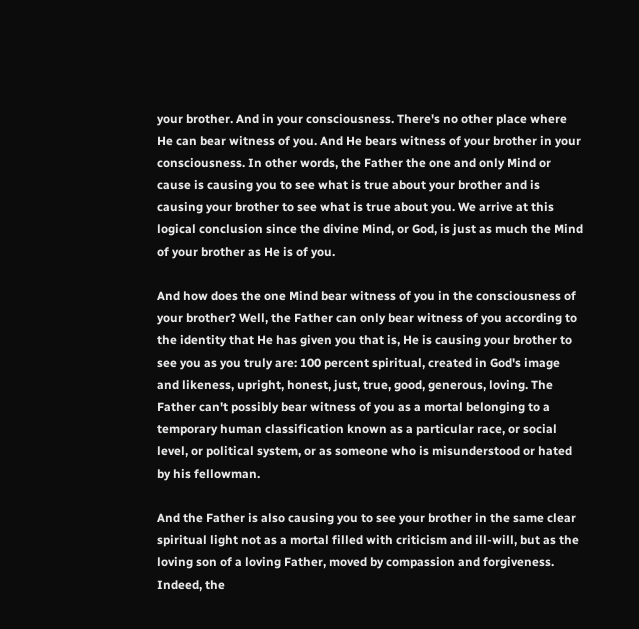your brother. And in your consciousness. There's no other place where He can bear witness of you. And He bears witness of your brother in your consciousness. In other words, the Father the one and only Mind or cause is causing you to see what is true about your brother and is causing your brother to see what is true about you. We arrive at this logical conclusion since the divine Mind, or God, is just as much the Mind of your brother as He is of you.

And how does the one Mind bear witness of you in the consciousness of your brother? Well, the Father can only bear witness of you according to the identity that He has given you that is, He is causing your brother to see you as you truly are: 100 percent spiritual, created in God's image and likeness, upright, honest, just, true, good, generous, loving. The Father can't possibly bear witness of you as a mortal belonging to a temporary human classification known as a particular race, or social level, or political system, or as someone who is misunderstood or hated by his fellowman.

And the Father is also causing you to see your brother in the same clear spiritual light not as a mortal filled with criticism and ill-will, but as the loving son of a loving Father, moved by compassion and forgiveness. Indeed, the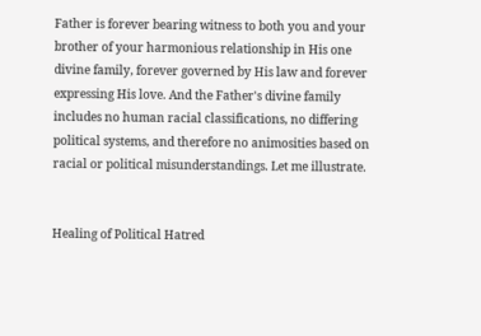Father is forever bearing witness to both you and your brother of your harmonious relationship in His one divine family, forever governed by His law and forever expressing His love. And the Father's divine family includes no human racial classifications, no differing political systems, and therefore no animosities based on racial or political misunderstandings. Let me illustrate.


Healing of Political Hatred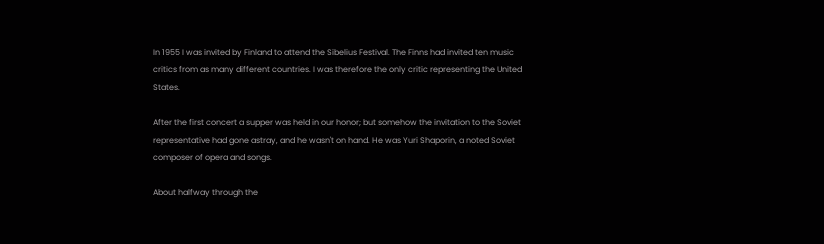In 1955 I was invited by Finland to attend the Sibelius Festival. The Finns had invited ten music critics from as many different countries. I was therefore the only critic representing the United States.

After the first concert a supper was held in our honor; but somehow the invitation to the Soviet representative had gone astray, and he wasn't on hand. He was Yuri Shaporin, a noted Soviet composer of opera and songs.

About halfway through the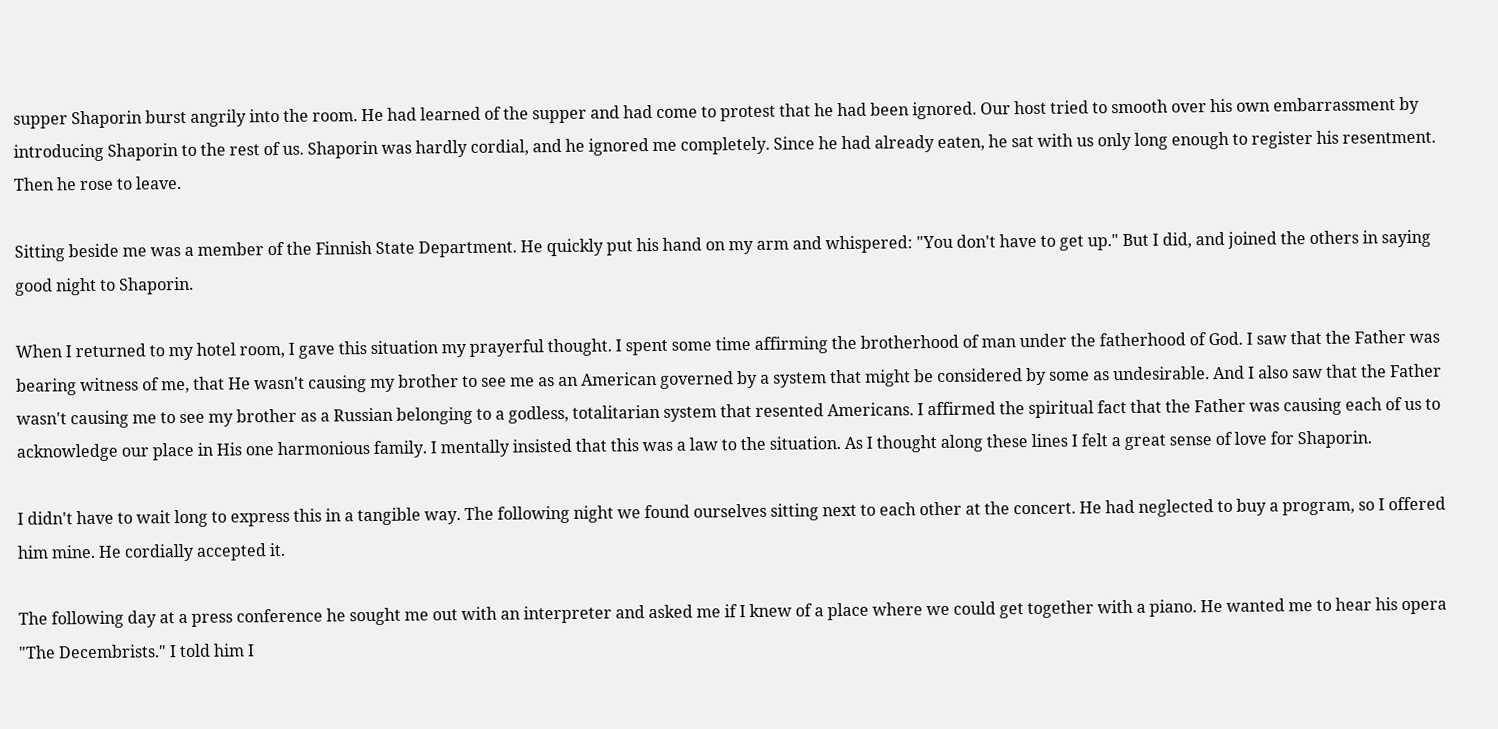supper Shaporin burst angrily into the room. He had learned of the supper and had come to protest that he had been ignored. Our host tried to smooth over his own embarrassment by introducing Shaporin to the rest of us. Shaporin was hardly cordial, and he ignored me completely. Since he had already eaten, he sat with us only long enough to register his resentment. Then he rose to leave.

Sitting beside me was a member of the Finnish State Department. He quickly put his hand on my arm and whispered: "You don't have to get up." But I did, and joined the others in saying good night to Shaporin.

When I returned to my hotel room, I gave this situation my prayerful thought. I spent some time affirming the brotherhood of man under the fatherhood of God. I saw that the Father was bearing witness of me, that He wasn't causing my brother to see me as an American governed by a system that might be considered by some as undesirable. And I also saw that the Father wasn't causing me to see my brother as a Russian belonging to a godless, totalitarian system that resented Americans. I affirmed the spiritual fact that the Father was causing each of us to acknowledge our place in His one harmonious family. I mentally insisted that this was a law to the situation. As I thought along these lines I felt a great sense of love for Shaporin.

I didn't have to wait long to express this in a tangible way. The following night we found ourselves sitting next to each other at the concert. He had neglected to buy a program, so I offered him mine. He cordially accepted it.

The following day at a press conference he sought me out with an interpreter and asked me if I knew of a place where we could get together with a piano. He wanted me to hear his opera "The Decembrists." I told him I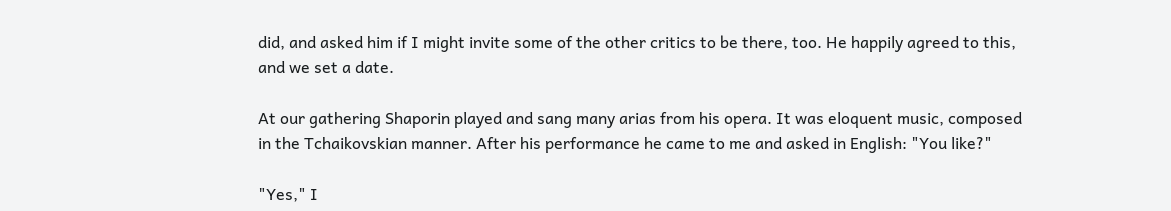did, and asked him if I might invite some of the other critics to be there, too. He happily agreed to this, and we set a date.

At our gathering Shaporin played and sang many arias from his opera. It was eloquent music, composed in the Tchaikovskian manner. After his performance he came to me and asked in English: "You like?"

"Yes," I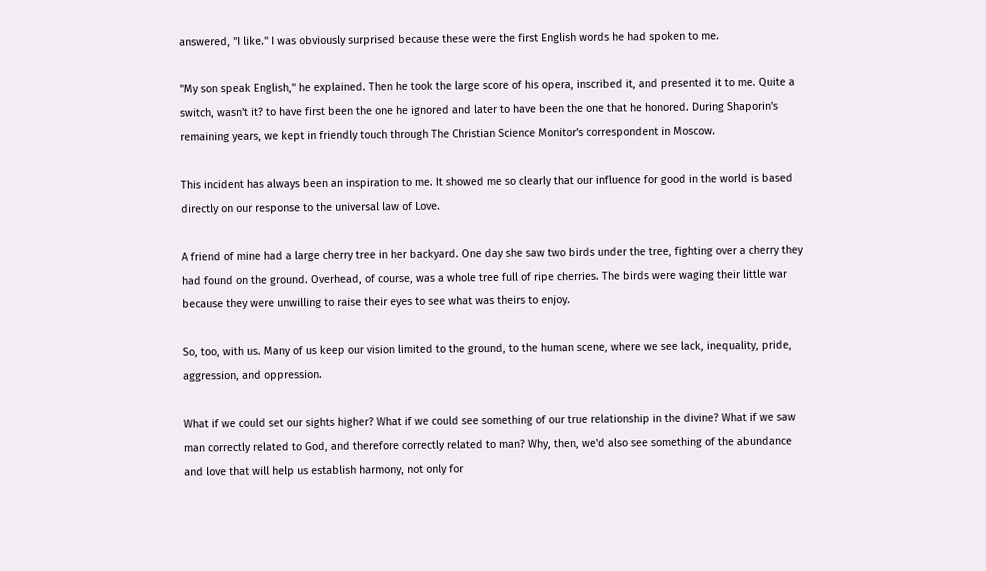answered, "I like." I was obviously surprised because these were the first English words he had spoken to me.

"My son speak English," he explained. Then he took the large score of his opera, inscribed it, and presented it to me. Quite a switch, wasn't it? to have first been the one he ignored and later to have been the one that he honored. During Shaporin's remaining years, we kept in friendly touch through The Christian Science Monitor's correspondent in Moscow.

This incident has always been an inspiration to me. It showed me so clearly that our influence for good in the world is based directly on our response to the universal law of Love.

A friend of mine had a large cherry tree in her backyard. One day she saw two birds under the tree, fighting over a cherry they had found on the ground. Overhead, of course, was a whole tree full of ripe cherries. The birds were waging their little war because they were unwilling to raise their eyes to see what was theirs to enjoy.

So, too, with us. Many of us keep our vision limited to the ground, to the human scene, where we see lack, inequality, pride, aggression, and oppression.

What if we could set our sights higher? What if we could see something of our true relationship in the divine? What if we saw man correctly related to God, and therefore correctly related to man? Why, then, we'd also see something of the abundance and love that will help us establish harmony, not only for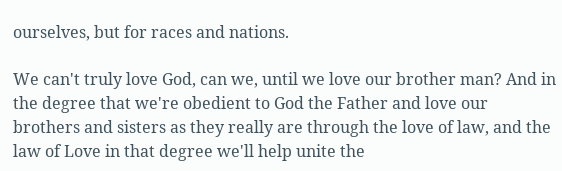ourselves, but for races and nations.

We can't truly love God, can we, until we love our brother man? And in the degree that we're obedient to God the Father and love our brothers and sisters as they really are through the love of law, and the law of Love in that degree we'll help unite the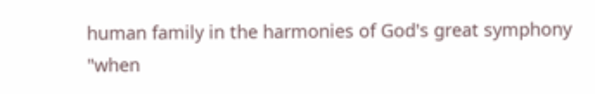human family in the harmonies of God's great symphony "when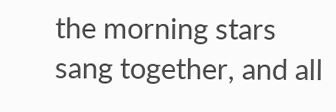the morning stars sang together, and all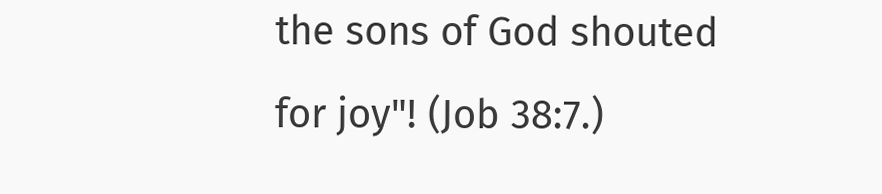the sons of God shouted for joy"! (Job 38:7.)